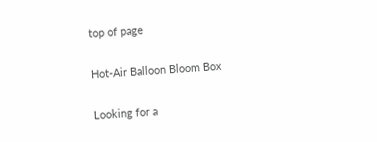top of page

Hot-Air Balloon Bloom Box

Looking for a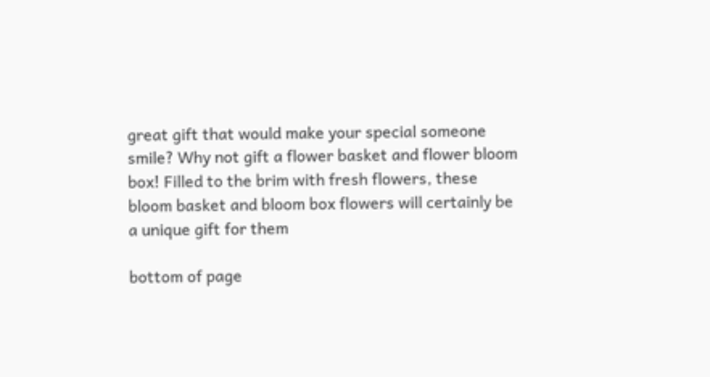great gift that would make your special someone smile? Why not gift a flower basket and flower bloom box! Filled to the brim with fresh flowers, these bloom basket and bloom box flowers will certainly be a unique gift for them

bottom of page